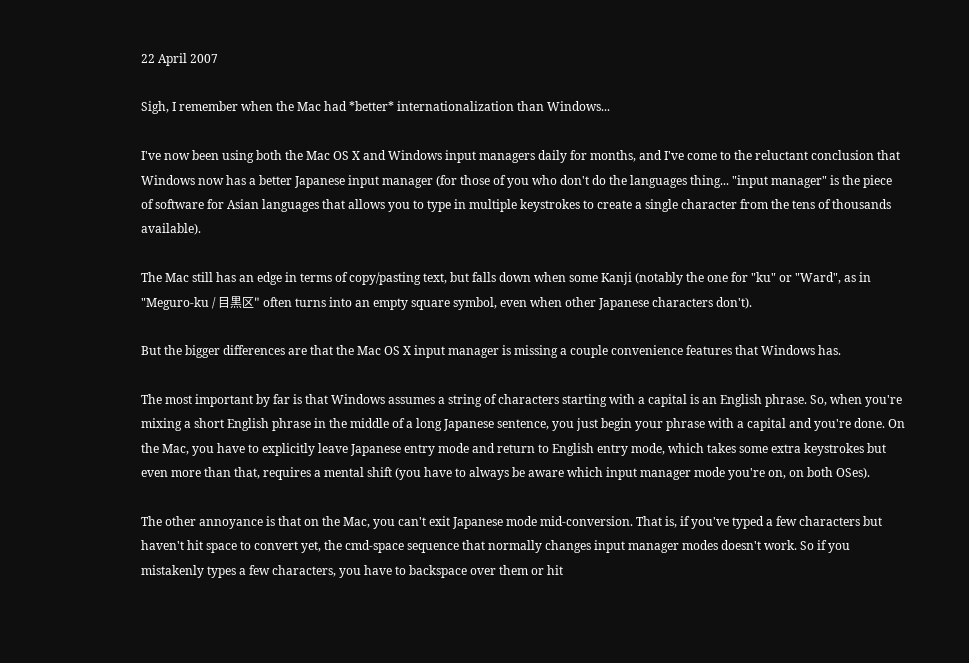22 April 2007

Sigh, I remember when the Mac had *better* internationalization than Windows...

I've now been using both the Mac OS X and Windows input managers daily for months, and I've come to the reluctant conclusion that Windows now has a better Japanese input manager (for those of you who don't do the languages thing... "input manager" is the piece of software for Asian languages that allows you to type in multiple keystrokes to create a single character from the tens of thousands available).

The Mac still has an edge in terms of copy/pasting text, but falls down when some Kanji (notably the one for "ku" or "Ward", as in "Meguro-ku / 目黒区" often turns into an empty square symbol, even when other Japanese characters don't).

But the bigger differences are that the Mac OS X input manager is missing a couple convenience features that Windows has.

The most important by far is that Windows assumes a string of characters starting with a capital is an English phrase. So, when you're mixing a short English phrase in the middle of a long Japanese sentence, you just begin your phrase with a capital and you're done. On the Mac, you have to explicitly leave Japanese entry mode and return to English entry mode, which takes some extra keystrokes but even more than that, requires a mental shift (you have to always be aware which input manager mode you're on, on both OSes).

The other annoyance is that on the Mac, you can't exit Japanese mode mid-conversion. That is, if you've typed a few characters but haven't hit space to convert yet, the cmd-space sequence that normally changes input manager modes doesn't work. So if you mistakenly types a few characters, you have to backspace over them or hit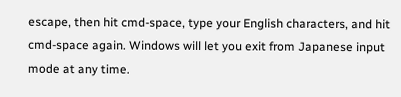escape, then hit cmd-space, type your English characters, and hit cmd-space again. Windows will let you exit from Japanese input mode at any time.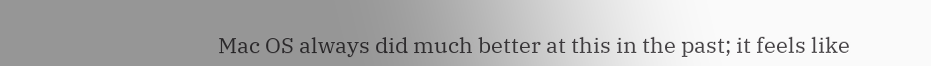Mac OS always did much better at this in the past; it feels like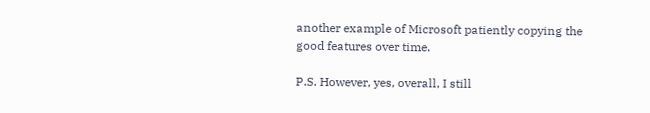another example of Microsoft patiently copying the good features over time.

P.S. However, yes, overall, I still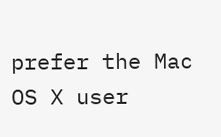prefer the Mac OS X user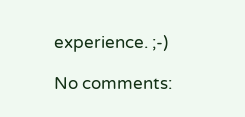experience. ;-)

No comments: